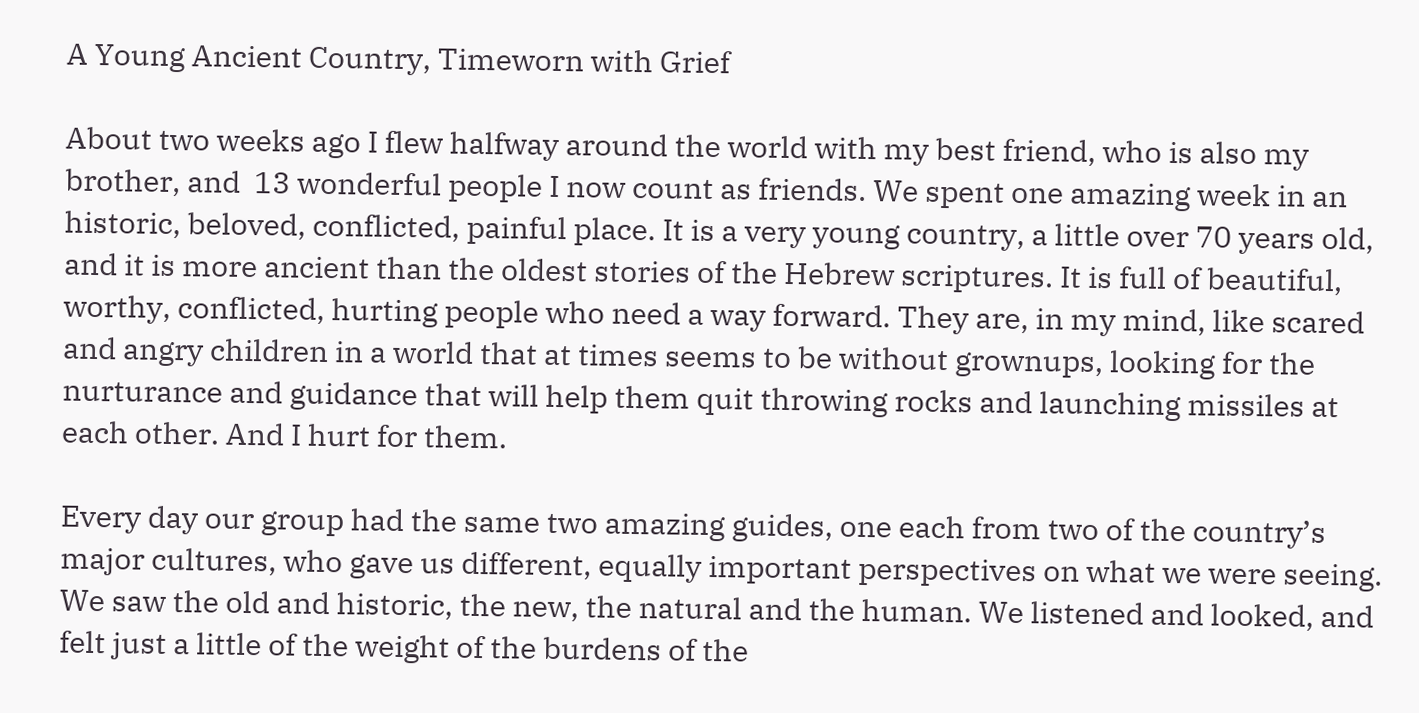A Young Ancient Country, Timeworn with Grief

About two weeks ago I flew halfway around the world with my best friend, who is also my brother, and  13 wonderful people I now count as friends. We spent one amazing week in an historic, beloved, conflicted, painful place. It is a very young country, a little over 70 years old, and it is more ancient than the oldest stories of the Hebrew scriptures. It is full of beautiful, worthy, conflicted, hurting people who need a way forward. They are, in my mind, like scared and angry children in a world that at times seems to be without grownups, looking for the nurturance and guidance that will help them quit throwing rocks and launching missiles at each other. And I hurt for them.

Every day our group had the same two amazing guides, one each from two of the country’s major cultures, who gave us different, equally important perspectives on what we were seeing. We saw the old and historic, the new, the natural and the human. We listened and looked, and felt just a little of the weight of the burdens of the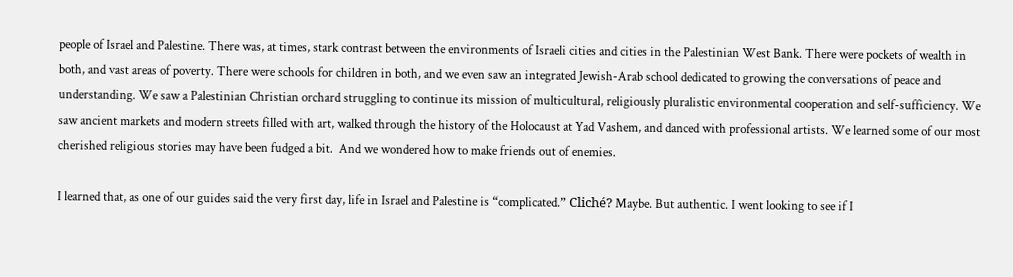people of Israel and Palestine. There was, at times, stark contrast between the environments of Israeli cities and cities in the Palestinian West Bank. There were pockets of wealth in both, and vast areas of poverty. There were schools for children in both, and we even saw an integrated Jewish-Arab school dedicated to growing the conversations of peace and understanding. We saw a Palestinian Christian orchard struggling to continue its mission of multicultural, religiously pluralistic environmental cooperation and self-sufficiency. We saw ancient markets and modern streets filled with art, walked through the history of the Holocaust at Yad Vashem, and danced with professional artists. We learned some of our most cherished religious stories may have been fudged a bit.  And we wondered how to make friends out of enemies.

I learned that, as one of our guides said the very first day, life in Israel and Palestine is “complicated.” Cliché? Maybe. But authentic. I went looking to see if I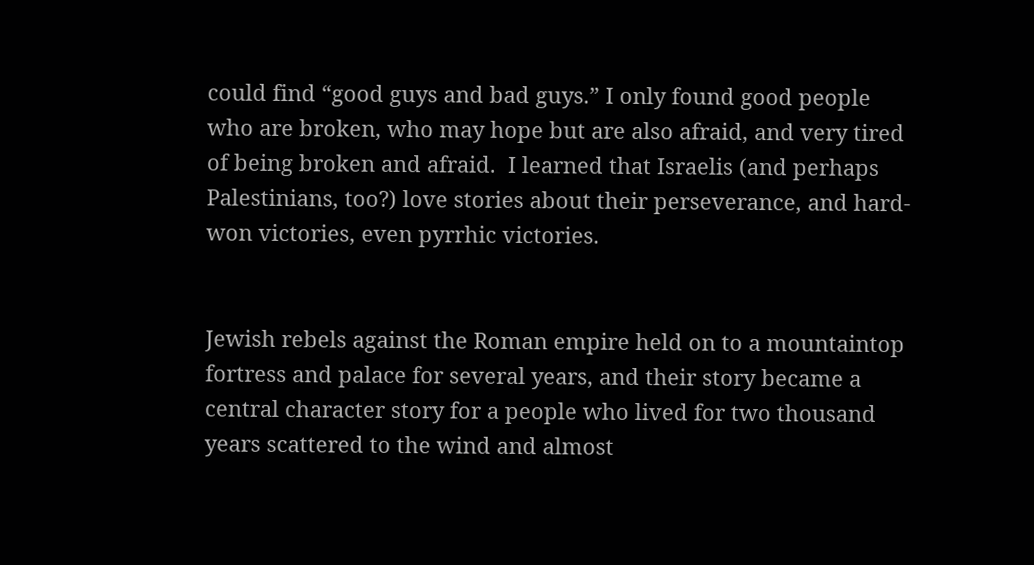could find “good guys and bad guys.” I only found good people who are broken, who may hope but are also afraid, and very tired of being broken and afraid.  I learned that Israelis (and perhaps Palestinians, too?) love stories about their perseverance, and hard-won victories, even pyrrhic victories.


Jewish rebels against the Roman empire held on to a mountaintop fortress and palace for several years, and their story became a central character story for a people who lived for two thousand years scattered to the wind and almost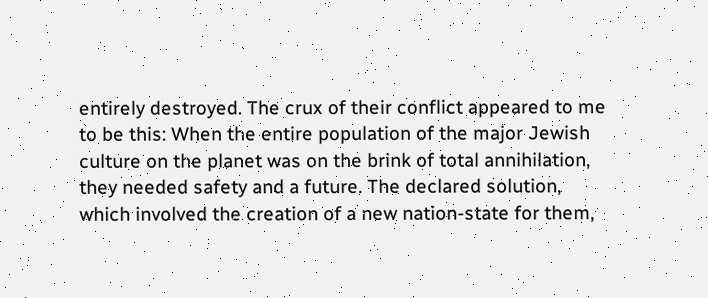entirely destroyed. The crux of their conflict appeared to me to be this: When the entire population of the major Jewish culture on the planet was on the brink of total annihilation, they needed safety and a future. The declared solution, which involved the creation of a new nation-state for them,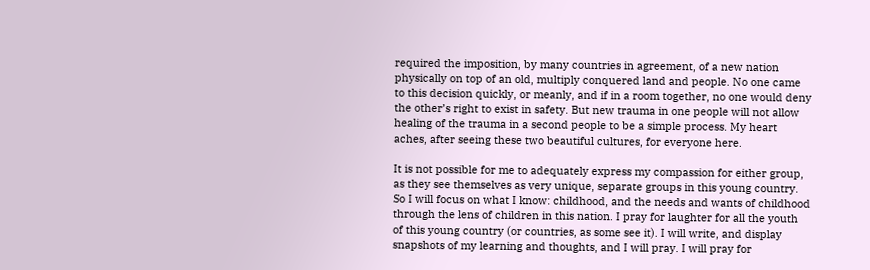required the imposition, by many countries in agreement, of a new nation physically on top of an old, multiply conquered land and people. No one came to this decision quickly, or meanly, and if in a room together, no one would deny the other’s right to exist in safety. But new trauma in one people will not allow healing of the trauma in a second people to be a simple process. My heart aches, after seeing these two beautiful cultures, for everyone here.

It is not possible for me to adequately express my compassion for either group, as they see themselves as very unique, separate groups in this young country. So I will focus on what I know: childhood, and the needs and wants of childhood through the lens of children in this nation. I pray for laughter for all the youth of this young country (or countries, as some see it). I will write, and display snapshots of my learning and thoughts, and I will pray. I will pray for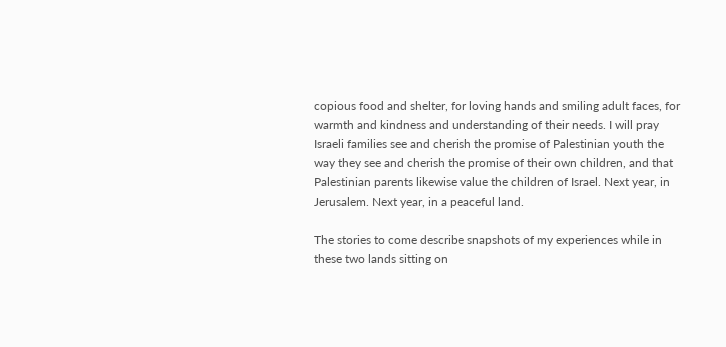copious food and shelter, for loving hands and smiling adult faces, for warmth and kindness and understanding of their needs. I will pray Israeli families see and cherish the promise of Palestinian youth the way they see and cherish the promise of their own children, and that Palestinian parents likewise value the children of Israel. Next year, in Jerusalem. Next year, in a peaceful land.

The stories to come describe snapshots of my experiences while in these two lands sitting on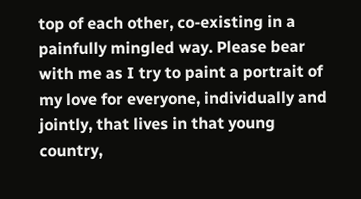top of each other, co-existing in a painfully mingled way. Please bear with me as I try to paint a portrait of my love for everyone, individually and jointly, that lives in that young country,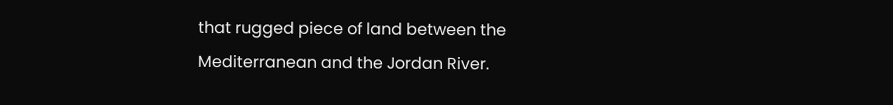that rugged piece of land between the Mediterranean and the Jordan River.